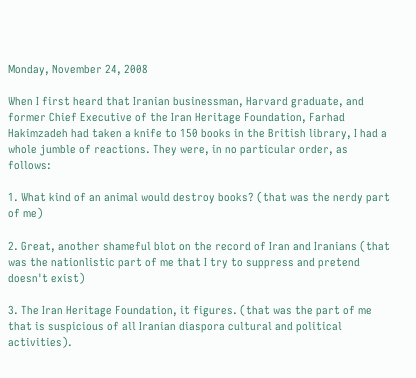Monday, November 24, 2008

When I first heard that Iranian businessman, Harvard graduate, and former Chief Executive of the Iran Heritage Foundation, Farhad Hakimzadeh had taken a knife to 150 books in the British library, I had a whole jumble of reactions. They were, in no particular order, as follows:

1. What kind of an animal would destroy books? (that was the nerdy part of me)

2. Great, another shameful blot on the record of Iran and Iranians (that was the nationlistic part of me that I try to suppress and pretend doesn't exist)

3. The Iran Heritage Foundation, it figures. (that was the part of me that is suspicious of all Iranian diaspora cultural and political activities).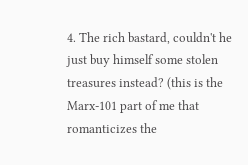4. The rich bastard, couldn't he just buy himself some stolen treasures instead? (this is the Marx-101 part of me that romanticizes the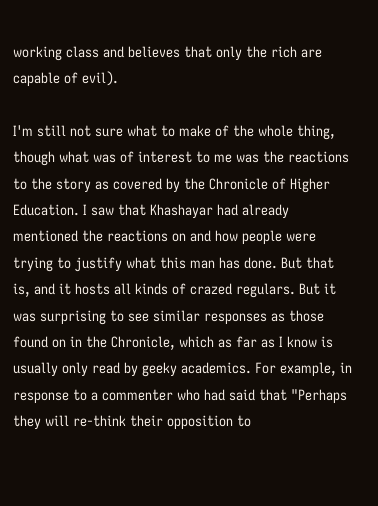working class and believes that only the rich are capable of evil).

I'm still not sure what to make of the whole thing, though what was of interest to me was the reactions to the story as covered by the Chronicle of Higher Education. I saw that Khashayar had already mentioned the reactions on and how people were trying to justify what this man has done. But that is, and it hosts all kinds of crazed regulars. But it was surprising to see similar responses as those found on in the Chronicle, which as far as I know is usually only read by geeky academics. For example, in response to a commenter who had said that "Perhaps they will re-think their opposition to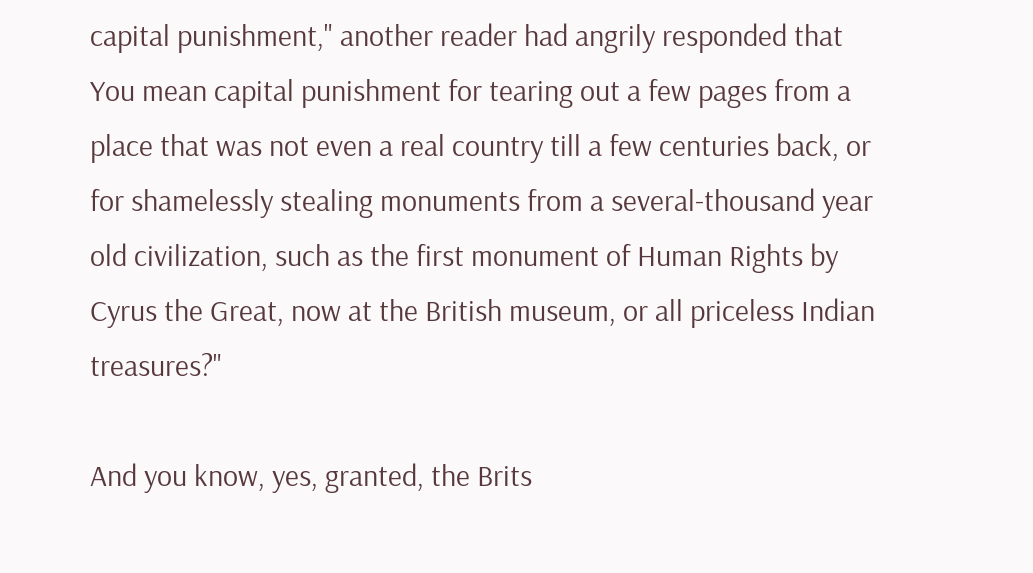capital punishment," another reader had angrily responded that You mean capital punishment for tearing out a few pages from a place that was not even a real country till a few centuries back, or for shamelessly stealing monuments from a several-thousand year old civilization, such as the first monument of Human Rights by Cyrus the Great, now at the British museum, or all priceless Indian treasures?"

And you know, yes, granted, the Brits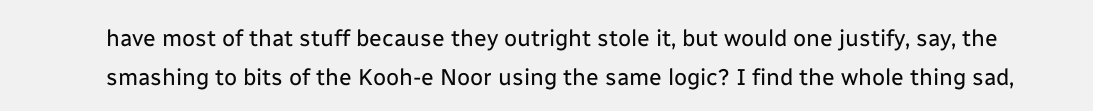have most of that stuff because they outright stole it, but would one justify, say, the smashing to bits of the Kooh-e Noor using the same logic? I find the whole thing sad,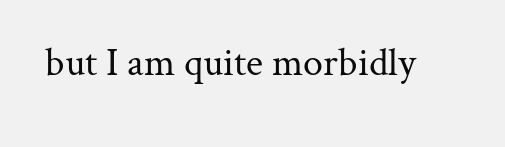but I am quite morbidly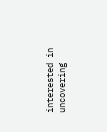interested in uncovering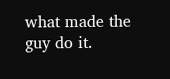what made the guy do it.